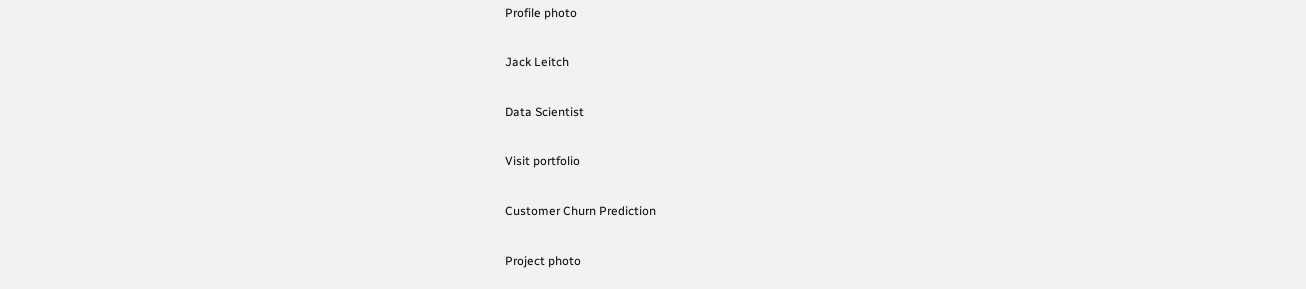Profile photo

Jack Leitch

Data Scientist

Visit portfolio

Customer Churn Prediction

Project photo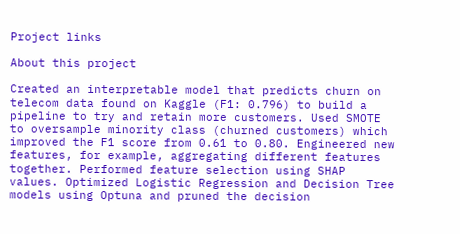Project links

About this project

Created an interpretable model that predicts churn on telecom data found on Kaggle (F1: 0.796) to build a pipeline to try and retain more customers. Used SMOTE to oversample minority class (churned customers) which improved the F1 score from 0.61 to 0.80. Engineered new features, for example, aggregating different features together. Performed feature selection using SHAP values. Optimized Logistic Regression and Decision Tree models using Optuna and pruned the decision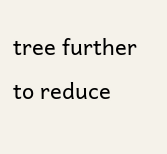tree further to reduce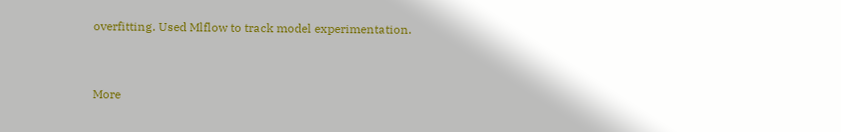overfitting. Used Mlflow to track model experimentation.


More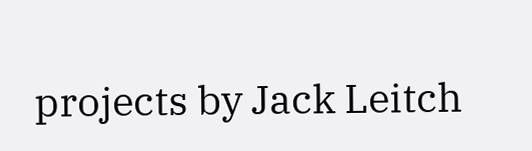projects by Jack Leitch